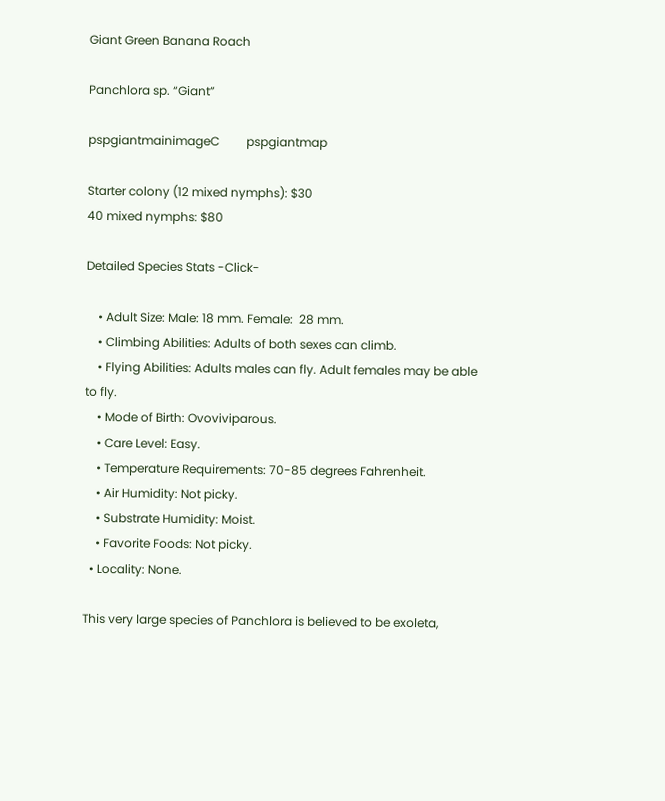Giant Green Banana Roach

Panchlora sp. “Giant”

pspgiantmainimageC         pspgiantmap

Starter colony (12 mixed nymphs): $30
40 mixed nymphs: $80

Detailed Species Stats -Click-

    • Adult Size: Male: 18 mm. Female:  28 mm.
    • Climbing Abilities: Adults of both sexes can climb.
    • Flying Abilities: Adults males can fly. Adult females may be able to fly.
    • Mode of Birth: Ovoviviparous.
    • Care Level: Easy.
    • Temperature Requirements: 70-85 degrees Fahrenheit.
    • Air Humidity: Not picky.
    • Substrate Humidity: Moist.
    • Favorite Foods: Not picky.
  • Locality: None.

This very large species of Panchlora is believed to be exoleta,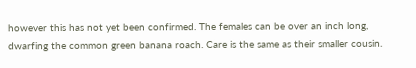however this has not yet been confirmed. The females can be over an inch long, dwarfing the common green banana roach. Care is the same as their smaller cousin.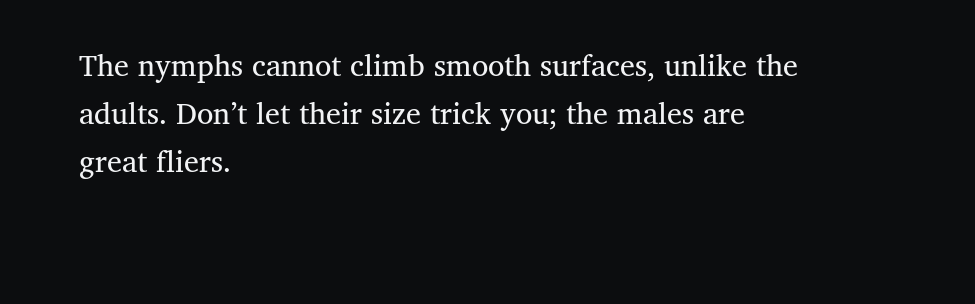The nymphs cannot climb smooth surfaces, unlike the adults. Don’t let their size trick you; the males are great fliers.